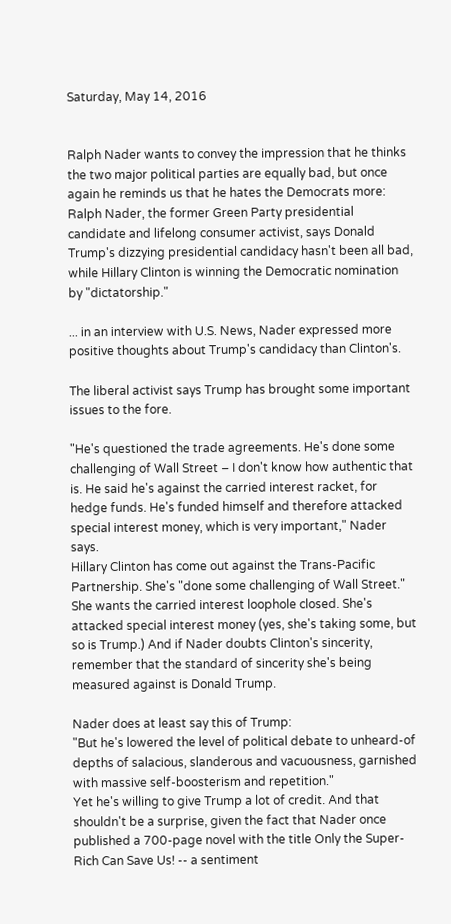Saturday, May 14, 2016


Ralph Nader wants to convey the impression that he thinks the two major political parties are equally bad, but once again he reminds us that he hates the Democrats more:
Ralph Nader, the former Green Party presidential candidate and lifelong consumer activist, says Donald Trump's dizzying presidential candidacy hasn't been all bad, while Hillary Clinton is winning the Democratic nomination by "dictatorship."

... in an interview with U.S. News, Nader expressed more positive thoughts about Trump's candidacy than Clinton's.

The liberal activist says Trump has brought some important issues to the fore.

"He's questioned the trade agreements. He's done some challenging of Wall Street – I don't know how authentic that is. He said he's against the carried interest racket, for hedge funds. He's funded himself and therefore attacked special interest money, which is very important," Nader says.
Hillary Clinton has come out against the Trans-Pacific Partnership. She's "done some challenging of Wall Street." She wants the carried interest loophole closed. She's attacked special interest money (yes, she's taking some, but so is Trump.) And if Nader doubts Clinton's sincerity, remember that the standard of sincerity she's being measured against is Donald Trump.

Nader does at least say this of Trump:
"But he's lowered the level of political debate to unheard-of depths of salacious, slanderous and vacuousness, garnished with massive self-boosterism and repetition."
Yet he's willing to give Trump a lot of credit. And that shouldn't be a surprise, given the fact that Nader once published a 700-page novel with the title Only the Super-Rich Can Save Us! -- a sentiment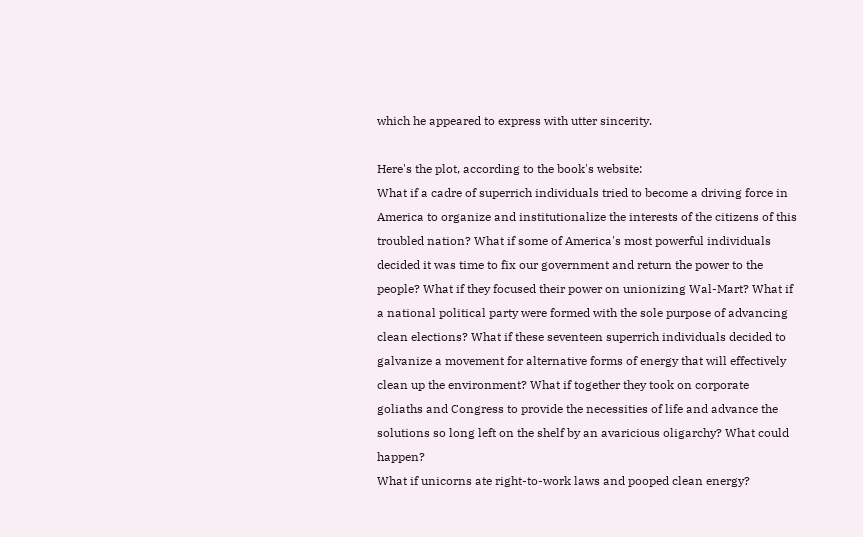which he appeared to express with utter sincerity.

Here's the plot, according to the book's website:
What if a cadre of superrich individuals tried to become a driving force in America to organize and institutionalize the interests of the citizens of this troubled nation? What if some of America's most powerful individuals decided it was time to fix our government and return the power to the people? What if they focused their power on unionizing Wal-Mart? What if a national political party were formed with the sole purpose of advancing clean elections? What if these seventeen superrich individuals decided to galvanize a movement for alternative forms of energy that will effectively clean up the environment? What if together they took on corporate goliaths and Congress to provide the necessities of life and advance the solutions so long left on the shelf by an avaricious oligarchy? What could happen?
What if unicorns ate right-to-work laws and pooped clean energy?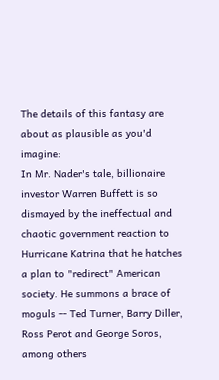The details of this fantasy are about as plausible as you'd imagine:
In Mr. Nader's tale, billionaire investor Warren Buffett is so dismayed by the ineffectual and chaotic government reaction to Hurricane Katrina that he hatches a plan to "redirect" American society. He summons a brace of moguls -- Ted Turner, Barry Diller, Ross Perot and George Soros, among others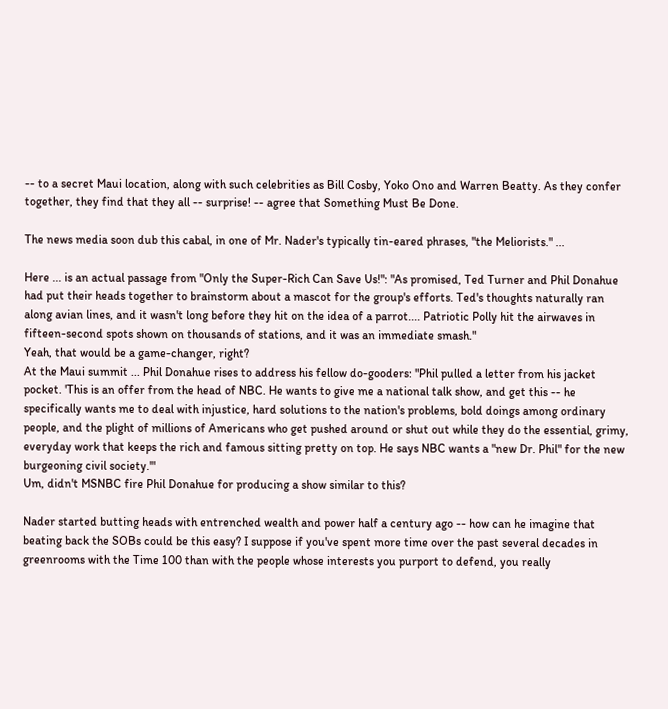-- to a secret Maui location, along with such celebrities as Bill Cosby, Yoko Ono and Warren Beatty. As they confer together, they find that they all -- surprise! -- agree that Something Must Be Done.

The news media soon dub this cabal, in one of Mr. Nader's typically tin-eared phrases, "the Meliorists." ...

Here ... is an actual passage from "Only the Super-Rich Can Save Us!": "As promised, Ted Turner and Phil Donahue had put their heads together to brainstorm about a mascot for the group's efforts. Ted's thoughts naturally ran along avian lines, and it wasn't long before they hit on the idea of a parrot.... Patriotic Polly hit the airwaves in fifteen-second spots shown on thousands of stations, and it was an immediate smash."
Yeah, that would be a game-changer, right?
At the Maui summit ... Phil Donahue rises to address his fellow do-gooders: "Phil pulled a letter from his jacket pocket. 'This is an offer from the head of NBC. He wants to give me a national talk show, and get this -- he specifically wants me to deal with injustice, hard solutions to the nation's problems, bold doings among ordinary people, and the plight of millions of Americans who get pushed around or shut out while they do the essential, grimy, everyday work that keeps the rich and famous sitting pretty on top. He says NBC wants a "new Dr. Phil" for the new burgeoning civil society.'"
Um, didn't MSNBC fire Phil Donahue for producing a show similar to this?

Nader started butting heads with entrenched wealth and power half a century ago -- how can he imagine that beating back the SOBs could be this easy? I suppose if you've spent more time over the past several decades in greenrooms with the Time 100 than with the people whose interests you purport to defend, you really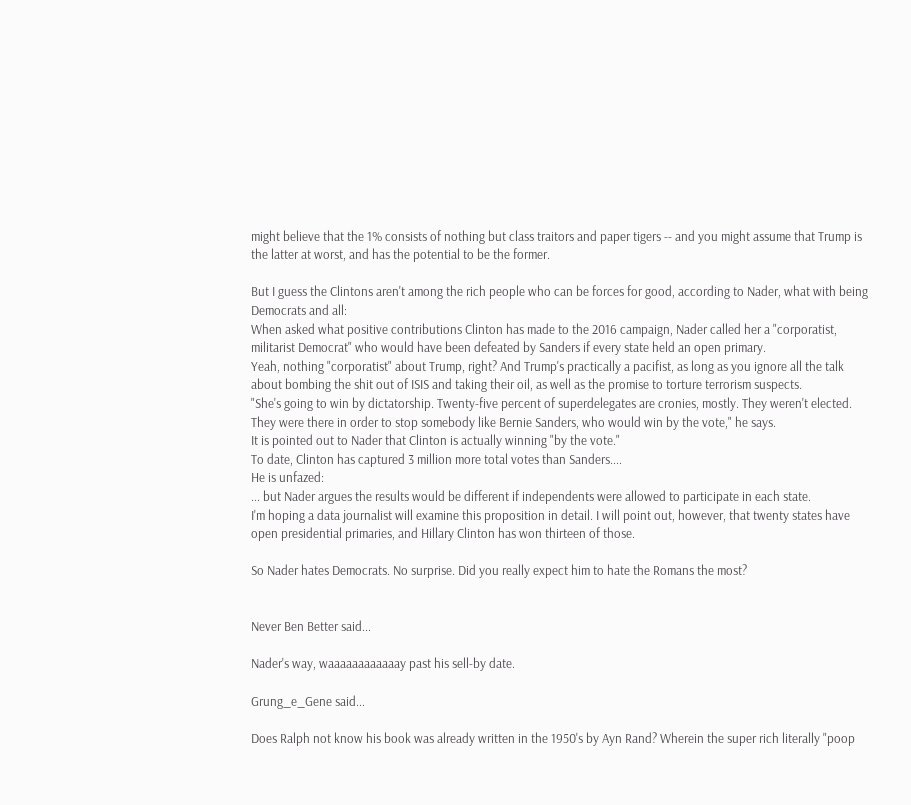might believe that the 1% consists of nothing but class traitors and paper tigers -- and you might assume that Trump is the latter at worst, and has the potential to be the former.

But I guess the Clintons aren't among the rich people who can be forces for good, according to Nader, what with being Democrats and all:
When asked what positive contributions Clinton has made to the 2016 campaign, Nader called her a "corporatist, militarist Democrat" who would have been defeated by Sanders if every state held an open primary.
Yeah, nothing "corporatist" about Trump, right? And Trump's practically a pacifist, as long as you ignore all the talk about bombing the shit out of ISIS and taking their oil, as well as the promise to torture terrorism suspects.
"She's going to win by dictatorship. Twenty-five percent of superdelegates are cronies, mostly. They weren't elected. They were there in order to stop somebody like Bernie Sanders, who would win by the vote," he says.
It is pointed out to Nader that Clinton is actually winning "by the vote."
To date, Clinton has captured 3 million more total votes than Sanders....
He is unfazed:
... but Nader argues the results would be different if independents were allowed to participate in each state.
I'm hoping a data journalist will examine this proposition in detail. I will point out, however, that twenty states have open presidential primaries, and Hillary Clinton has won thirteen of those.

So Nader hates Democrats. No surprise. Did you really expect him to hate the Romans the most?


Never Ben Better said...

Nader's way, waaaaaaaaaaaay past his sell-by date.

Grung_e_Gene said...

Does Ralph not know his book was already written in the 1950's by Ayn Rand? Wherein the super rich literally "poop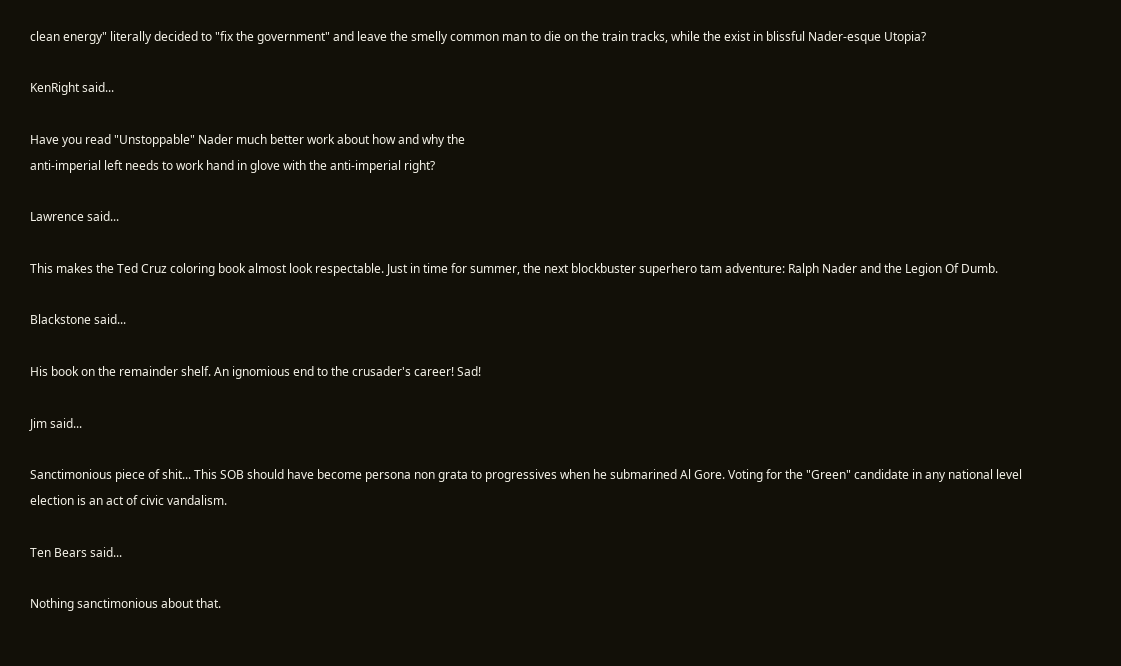clean energy" literally decided to "fix the government" and leave the smelly common man to die on the train tracks, while the exist in blissful Nader-esque Utopia?

KenRight said...

Have you read "Unstoppable" Nader much better work about how and why the
anti-imperial left needs to work hand in glove with the anti-imperial right?

Lawrence said...

This makes the Ted Cruz coloring book almost look respectable. Just in time for summer, the next blockbuster superhero tam adventure: Ralph Nader and the Legion Of Dumb.

Blackstone said...

His book on the remainder shelf. An ignomious end to the crusader's career! Sad!

Jim said...

Sanctimonious piece of shit... This SOB should have become persona non grata to progressives when he submarined Al Gore. Voting for the "Green" candidate in any national level election is an act of civic vandalism.

Ten Bears said...

Nothing sanctimonious about that.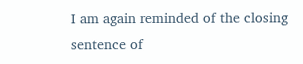I am again reminded of the closing sentence of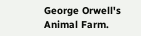George Orwell's Animal Farm.